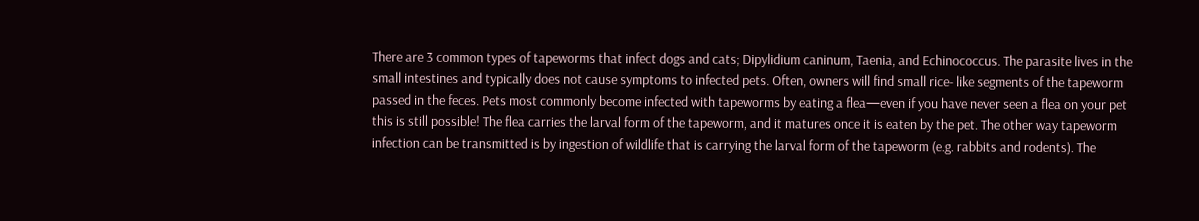There are 3 common types of tapeworms that infect dogs and cats; Dipylidium caninum, Taenia, and Echinococcus. The parasite lives in the small intestines and typically does not cause symptoms to infected pets. Often, owners will find small rice- like segments of the tapeworm passed in the feces. Pets most commonly become infected with tapeworms by eating a flea—even if you have never seen a flea on your pet this is still possible! The flea carries the larval form of the tapeworm, and it matures once it is eaten by the pet. The other way tapeworm infection can be transmitted is by ingestion of wildlife that is carrying the larval form of the tapeworm (e.g. rabbits and rodents). The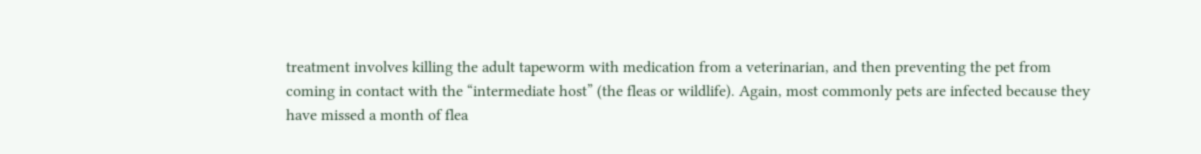treatment involves killing the adult tapeworm with medication from a veterinarian, and then preventing the pet from coming in contact with the “intermediate host” (the fleas or wildlife). Again, most commonly pets are infected because they have missed a month of flea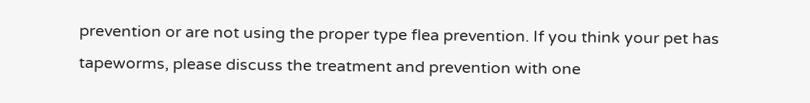prevention or are not using the proper type flea prevention. If you think your pet has tapeworms, please discuss the treatment and prevention with one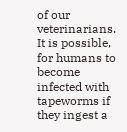of our veterinarians. It is possible, for humans to become infected with tapeworms if they ingest a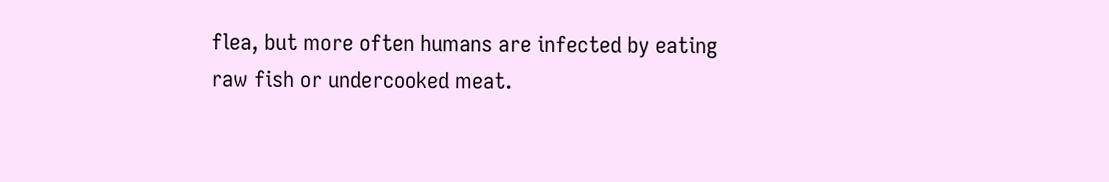flea, but more often humans are infected by eating raw fish or undercooked meat.